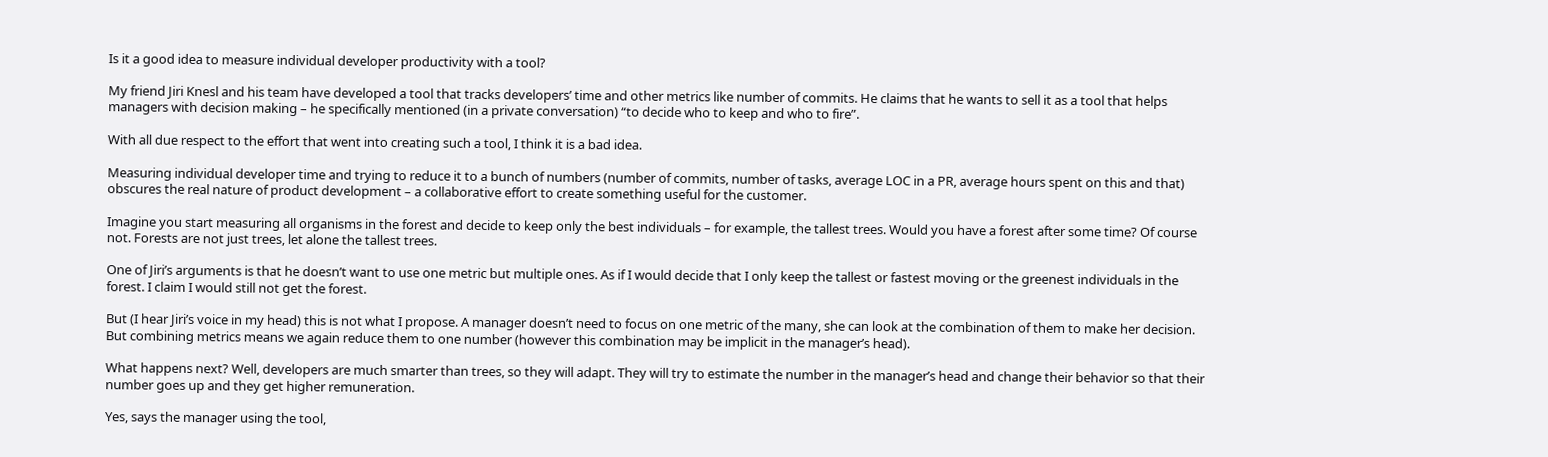Is it a good idea to measure individual developer productivity with a tool?

My friend Jiri Knesl and his team have developed a tool that tracks developers’ time and other metrics like number of commits. He claims that he wants to sell it as a tool that helps managers with decision making – he specifically mentioned (in a private conversation) “to decide who to keep and who to fire”.

With all due respect to the effort that went into creating such a tool, I think it is a bad idea.

Measuring individual developer time and trying to reduce it to a bunch of numbers (number of commits, number of tasks, average LOC in a PR, average hours spent on this and that) obscures the real nature of product development – a collaborative effort to create something useful for the customer.

Imagine you start measuring all organisms in the forest and decide to keep only the best individuals – for example, the tallest trees. Would you have a forest after some time? Of course not. Forests are not just trees, let alone the tallest trees.

One of Jiri’s arguments is that he doesn’t want to use one metric but multiple ones. As if I would decide that I only keep the tallest or fastest moving or the greenest individuals in the forest. I claim I would still not get the forest.

But (I hear Jiri’s voice in my head) this is not what I propose. A manager doesn’t need to focus on one metric of the many, she can look at the combination of them to make her decision. But combining metrics means we again reduce them to one number (however this combination may be implicit in the manager’s head).

What happens next? Well, developers are much smarter than trees, so they will adapt. They will try to estimate the number in the manager’s head and change their behavior so that their number goes up and they get higher remuneration.

Yes, says the manager using the tool,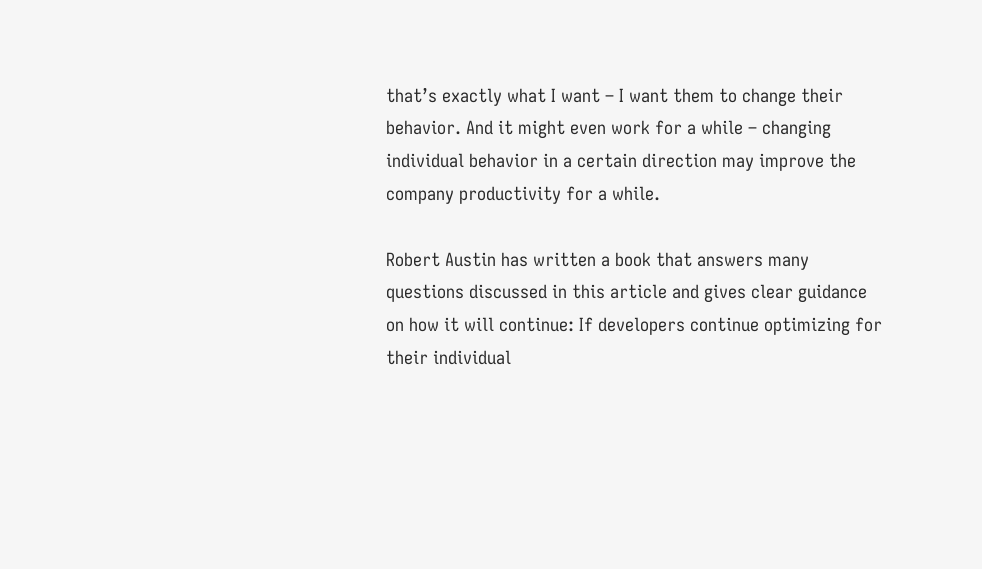that’s exactly what I want – I want them to change their behavior. And it might even work for a while – changing individual behavior in a certain direction may improve the company productivity for a while.

Robert Austin has written a book that answers many questions discussed in this article and gives clear guidance on how it will continue: If developers continue optimizing for their individual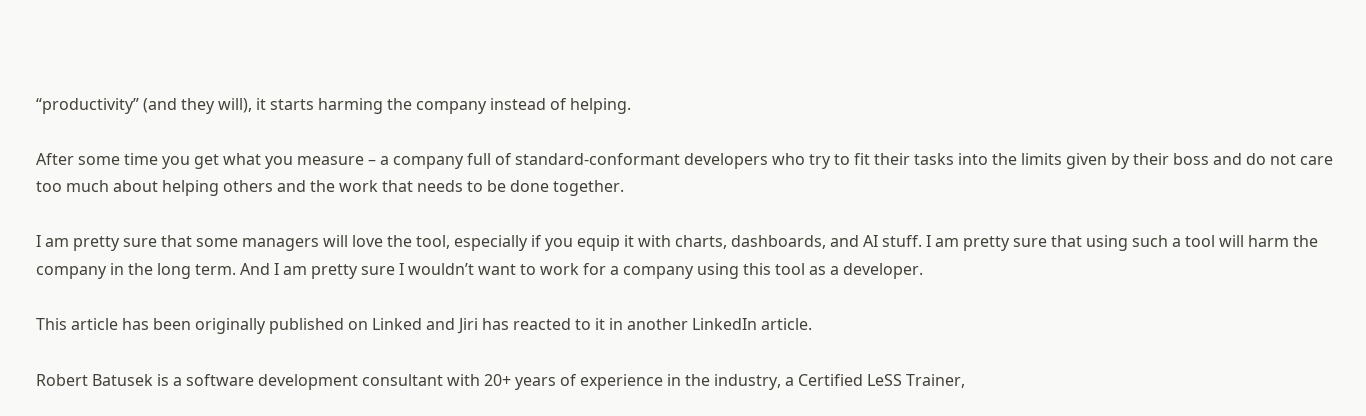“productivity” (and they will), it starts harming the company instead of helping.

After some time you get what you measure – a company full of standard-conformant developers who try to fit their tasks into the limits given by their boss and do not care too much about helping others and the work that needs to be done together.

I am pretty sure that some managers will love the tool, especially if you equip it with charts, dashboards, and AI stuff. I am pretty sure that using such a tool will harm the company in the long term. And I am pretty sure I wouldn’t want to work for a company using this tool as a developer.

This article has been originally published on Linked and Jiri has reacted to it in another LinkedIn article.

Robert Batusek is a software development consultant with 20+ years of experience in the industry, a Certified LeSS Trainer,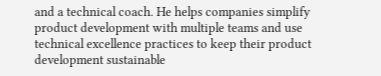and a technical coach. He helps companies simplify product development with multiple teams and use technical excellence practices to keep their product development sustainable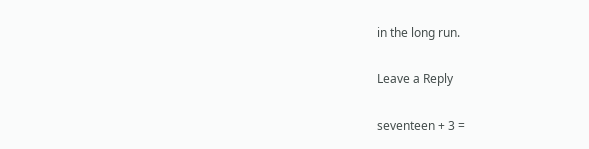in the long run.

Leave a Reply

seventeen + 3 =